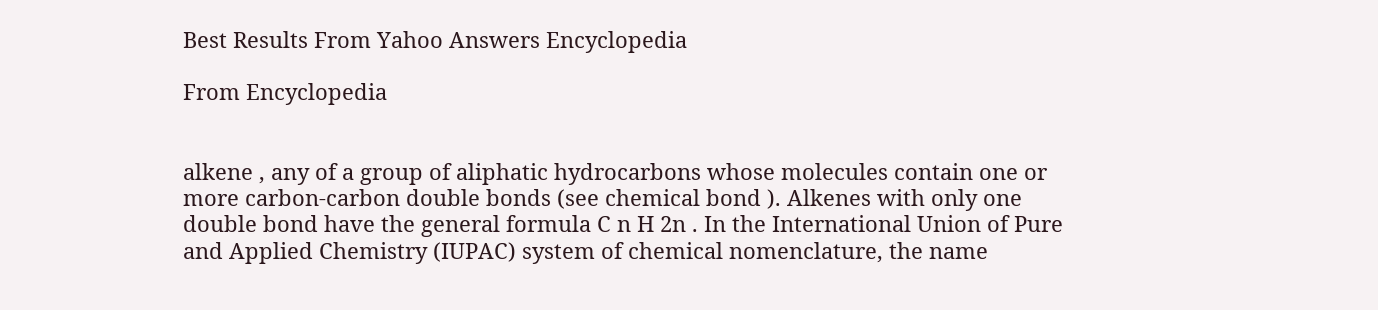Best Results From Yahoo Answers Encyclopedia

From Encyclopedia


alkene , any of a group of aliphatic hydrocarbons whose molecules contain one or more carbon-carbon double bonds (see chemical bond ). Alkenes with only one double bond have the general formula C n H 2n . In the International Union of Pure and Applied Chemistry (IUPAC) system of chemical nomenclature, the name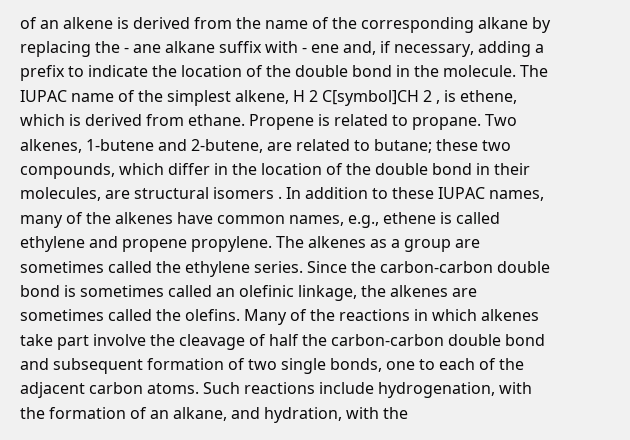of an alkene is derived from the name of the corresponding alkane by replacing the - ane alkane suffix with - ene and, if necessary, adding a prefix to indicate the location of the double bond in the molecule. The IUPAC name of the simplest alkene, H 2 C[symbol]CH 2 , is ethene, which is derived from ethane. Propene is related to propane. Two alkenes, 1-butene and 2-butene, are related to butane; these two compounds, which differ in the location of the double bond in their molecules, are structural isomers . In addition to these IUPAC names, many of the alkenes have common names, e.g., ethene is called ethylene and propene propylene. The alkenes as a group are sometimes called the ethylene series. Since the carbon-carbon double bond is sometimes called an olefinic linkage, the alkenes are sometimes called the olefins. Many of the reactions in which alkenes take part involve the cleavage of half the carbon-carbon double bond and subsequent formation of two single bonds, one to each of the adjacent carbon atoms. Such reactions include hydrogenation, with the formation of an alkane, and hydration, with the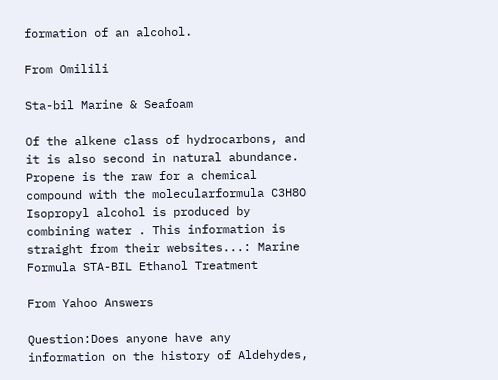formation of an alcohol.

From Omilili

Sta-bil Marine & Seafoam

Of the alkene class of hydrocarbons, and it is also second in natural abundance. Propene is the raw for a chemical compound with the molecularformula C3H8O Isopropyl alcohol is produced by combining water . This information is straight from their websites...: Marine Formula STA-BIL Ethanol Treatment

From Yahoo Answers

Question:Does anyone have any information on the history of Aldehydes,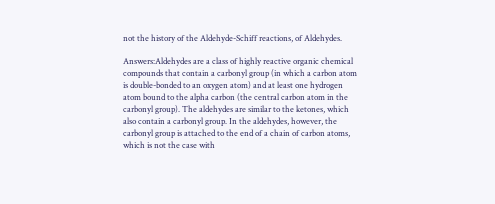not the history of the Aldehyde-Schiff reactions, of Aldehydes.

Answers:Aldehydes are a class of highly reactive organic chemical compounds that contain a carbonyl group (in which a carbon atom is double-bonded to an oxygen atom) and at least one hydrogen atom bound to the alpha carbon (the central carbon atom in the carbonyl group). The aldehydes are similar to the ketones, which also contain a carbonyl group. In the aldehydes, however, the carbonyl group is attached to the end of a chain of carbon atoms, which is not the case with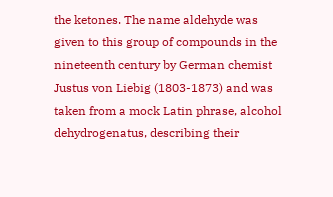the ketones. The name aldehyde was given to this group of compounds in the nineteenth century by German chemist Justus von Liebig (1803-1873) and was taken from a mock Latin phrase, alcohol dehydrogenatus, describing their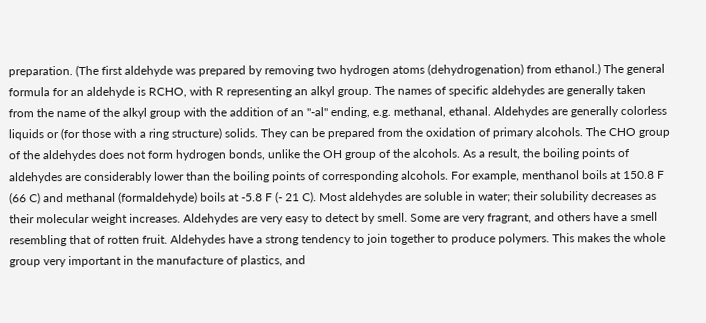preparation. (The first aldehyde was prepared by removing two hydrogen atoms (dehydrogenation) from ethanol.) The general formula for an aldehyde is RCHO, with R representing an alkyl group. The names of specific aldehydes are generally taken from the name of the alkyl group with the addition of an "-al" ending, e.g. methanal, ethanal. Aldehydes are generally colorless liquids or (for those with a ring structure) solids. They can be prepared from the oxidation of primary alcohols. The CHO group of the aldehydes does not form hydrogen bonds, unlike the OH group of the alcohols. As a result, the boiling points of aldehydes are considerably lower than the boiling points of corresponding alcohols. For example, menthanol boils at 150.8 F (66 C) and methanal (formaldehyde) boils at -5.8 F (- 21 C). Most aldehydes are soluble in water; their solubility decreases as their molecular weight increases. Aldehydes are very easy to detect by smell. Some are very fragrant, and others have a smell resembling that of rotten fruit. Aldehydes have a strong tendency to join together to produce polymers. This makes the whole group very important in the manufacture of plastics, and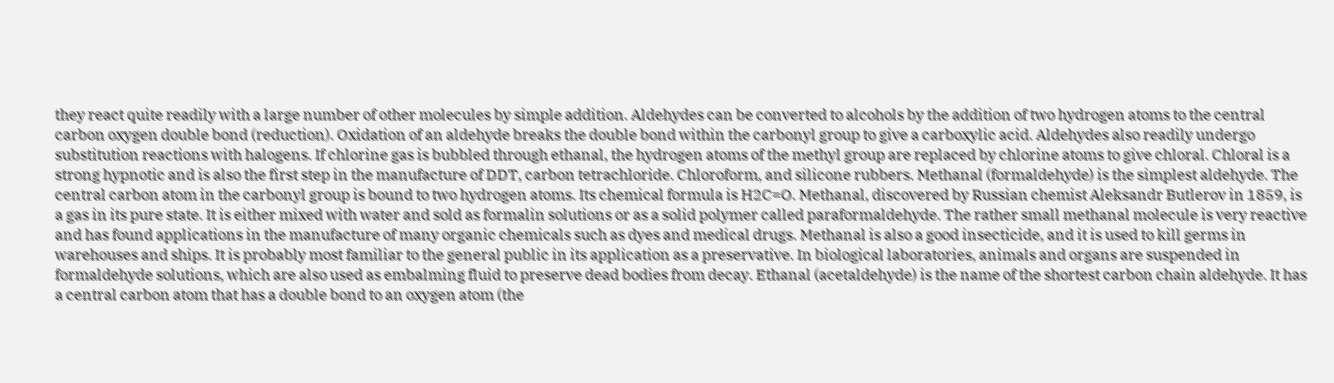they react quite readily with a large number of other molecules by simple addition. Aldehydes can be converted to alcohols by the addition of two hydrogen atoms to the central carbon oxygen double bond (reduction). Oxidation of an aldehyde breaks the double bond within the carbonyl group to give a carboxylic acid. Aldehydes also readily undergo substitution reactions with halogens. If chlorine gas is bubbled through ethanal, the hydrogen atoms of the methyl group are replaced by chlorine atoms to give chloral. Chloral is a strong hypnotic and is also the first step in the manufacture of DDT, carbon tetrachloride. Chloroform, and silicone rubbers. Methanal (formaldehyde) is the simplest aldehyde. The central carbon atom in the carbonyl group is bound to two hydrogen atoms. Its chemical formula is H2C=O. Methanal, discovered by Russian chemist Aleksandr Butlerov in 1859, is a gas in its pure state. It is either mixed with water and sold as formalin solutions or as a solid polymer called paraformaldehyde. The rather small methanal molecule is very reactive and has found applications in the manufacture of many organic chemicals such as dyes and medical drugs. Methanal is also a good insecticide, and it is used to kill germs in warehouses and ships. It is probably most familiar to the general public in its application as a preservative. In biological laboratories, animals and organs are suspended in formaldehyde solutions, which are also used as embalming fluid to preserve dead bodies from decay. Ethanal (acetaldehyde) is the name of the shortest carbon chain aldehyde. It has a central carbon atom that has a double bond to an oxygen atom (the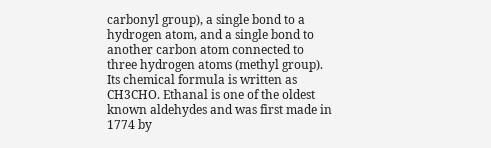carbonyl group), a single bond to a hydrogen atom, and a single bond to another carbon atom connected to three hydrogen atoms (methyl group). Its chemical formula is written as CH3CHO. Ethanal is one of the oldest known aldehydes and was first made in 1774 by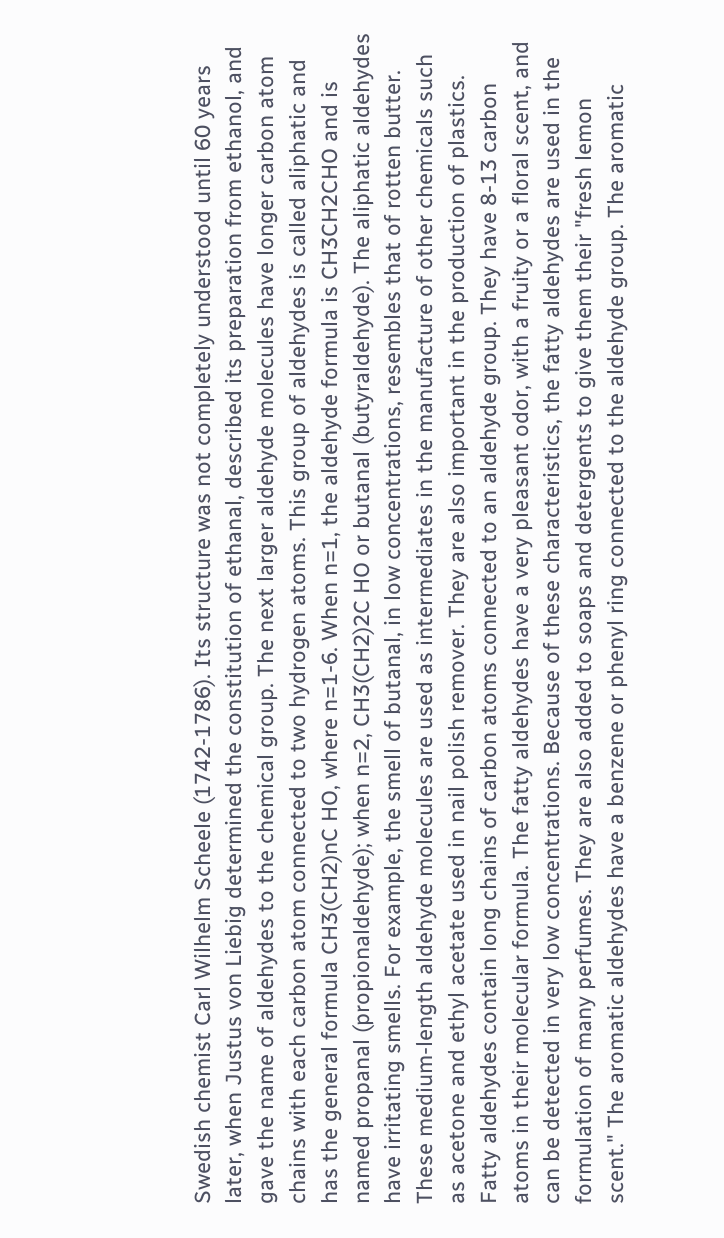Swedish chemist Carl Wilhelm Scheele (1742-1786). Its structure was not completely understood until 60 years later, when Justus von Liebig determined the constitution of ethanal, described its preparation from ethanol, and gave the name of aldehydes to the chemical group. The next larger aldehyde molecules have longer carbon atom chains with each carbon atom connected to two hydrogen atoms. This group of aldehydes is called aliphatic and has the general formula CH3(CH2)nC HO, where n=1-6. When n=1, the aldehyde formula is CH3CH2CHO and is named propanal (propionaldehyde); when n=2, CH3(CH2)2C HO or butanal (butyraldehyde). The aliphatic aldehydes have irritating smells. For example, the smell of butanal, in low concentrations, resembles that of rotten butter. These medium-length aldehyde molecules are used as intermediates in the manufacture of other chemicals such as acetone and ethyl acetate used in nail polish remover. They are also important in the production of plastics. Fatty aldehydes contain long chains of carbon atoms connected to an aldehyde group. They have 8-13 carbon atoms in their molecular formula. The fatty aldehydes have a very pleasant odor, with a fruity or a floral scent, and can be detected in very low concentrations. Because of these characteristics, the fatty aldehydes are used in the formulation of many perfumes. They are also added to soaps and detergents to give them their "fresh lemon scent." The aromatic aldehydes have a benzene or phenyl ring connected to the aldehyde group. The aromatic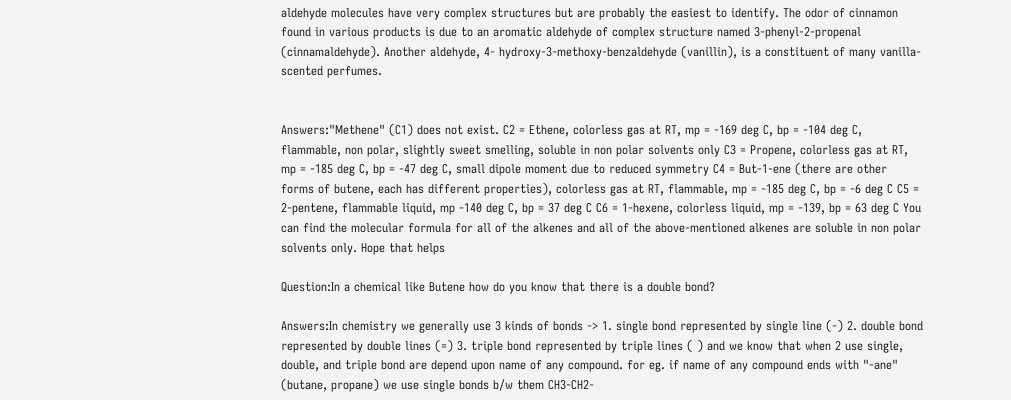aldehyde molecules have very complex structures but are probably the easiest to identify. The odor of cinnamon found in various products is due to an aromatic aldehyde of complex structure named 3-phenyl-2-propenal (cinnamaldehyde). Another aldehyde, 4- hydroxy-3-methoxy-benzaldehyde (vanillin), is a constituent of many vanilla-scented perfumes.


Answers:"Methene" (C1) does not exist. C2 = Ethene, colorless gas at RT, mp = -169 deg C, bp = -104 deg C, flammable, non polar, slightly sweet smelling, soluble in non polar solvents only C3 = Propene, colorless gas at RT, mp = -185 deg C, bp = -47 deg C, small dipole moment due to reduced symmetry C4 = But-1-ene (there are other forms of butene, each has different properties), colorless gas at RT, flammable, mp = -185 deg C, bp = -6 deg C C5 = 2-pentene, flammable liquid, mp -140 deg C, bp = 37 deg C C6 = 1-hexene, colorless liquid, mp = -139, bp = 63 deg C You can find the molecular formula for all of the alkenes and all of the above-mentioned alkenes are soluble in non polar solvents only. Hope that helps

Question:In a chemical like Butene how do you know that there is a double bond?

Answers:In chemistry we generally use 3 kinds of bonds -> 1. single bond represented by single line (-) 2. double bond represented by double lines (=) 3. triple bond represented by triple lines ( ) and we know that when 2 use single, double, and triple bond are depend upon name of any compound. for eg. if name of any compound ends with "-ane" (butane, propane) we use single bonds b/w them CH3-CH2-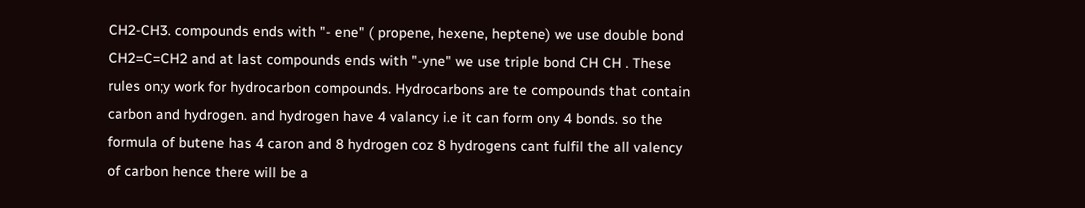CH2-CH3. compounds ends with "- ene" ( propene, hexene, heptene) we use double bond CH2=C=CH2 and at last compounds ends with "-yne" we use triple bond CH CH . These rules on;y work for hydrocarbon compounds. Hydrocarbons are te compounds that contain carbon and hydrogen. and hydrogen have 4 valancy i.e it can form ony 4 bonds. so the formula of butene has 4 caron and 8 hydrogen coz 8 hydrogens cant fulfil the all valency of carbon hence there will be a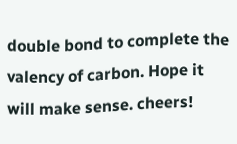double bond to complete the valency of carbon. Hope it will make sense. cheers!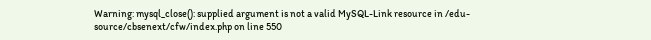Warning: mysql_close(): supplied argument is not a valid MySQL-Link resource in /edu-source/cbsenext/cfw/index.php on line 550